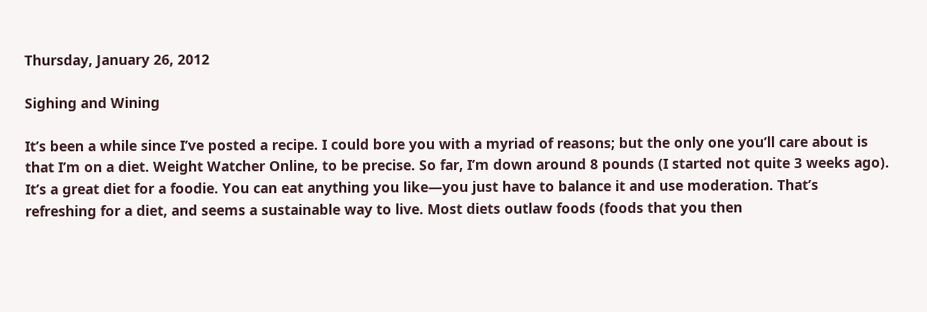Thursday, January 26, 2012

Sighing and Wining

It’s been a while since I’ve posted a recipe. I could bore you with a myriad of reasons; but the only one you’ll care about is that I’m on a diet. Weight Watcher Online, to be precise. So far, I’m down around 8 pounds (I started not quite 3 weeks ago). It’s a great diet for a foodie. You can eat anything you like—you just have to balance it and use moderation. That’s refreshing for a diet, and seems a sustainable way to live. Most diets outlaw foods (foods that you then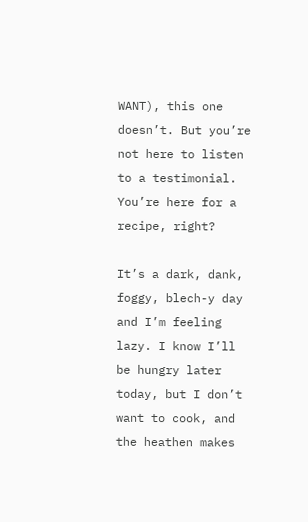WANT), this one doesn’t. But you’re not here to listen to a testimonial. You’re here for a recipe, right?

It’s a dark, dank, foggy, blech-y day and I’m feeling lazy. I know I’ll be hungry later today, but I don’t want to cook, and the heathen makes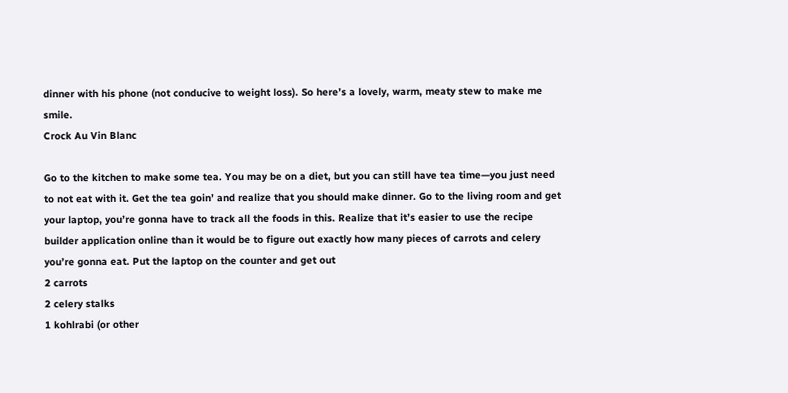dinner with his phone (not conducive to weight loss). So here’s a lovely, warm, meaty stew to make me smile.
Crock Au Vin Blanc

Go to the kitchen to make some tea. You may be on a diet, but you can still have tea time—you just need to not eat with it. Get the tea goin’ and realize that you should make dinner. Go to the living room and get your laptop, you’re gonna have to track all the foods in this. Realize that it’s easier to use the recipe builder application online than it would be to figure out exactly how many pieces of carrots and celery you’re gonna eat. Put the laptop on the counter and get out
2 carrots
2 celery stalks
1 kohlrabi (or other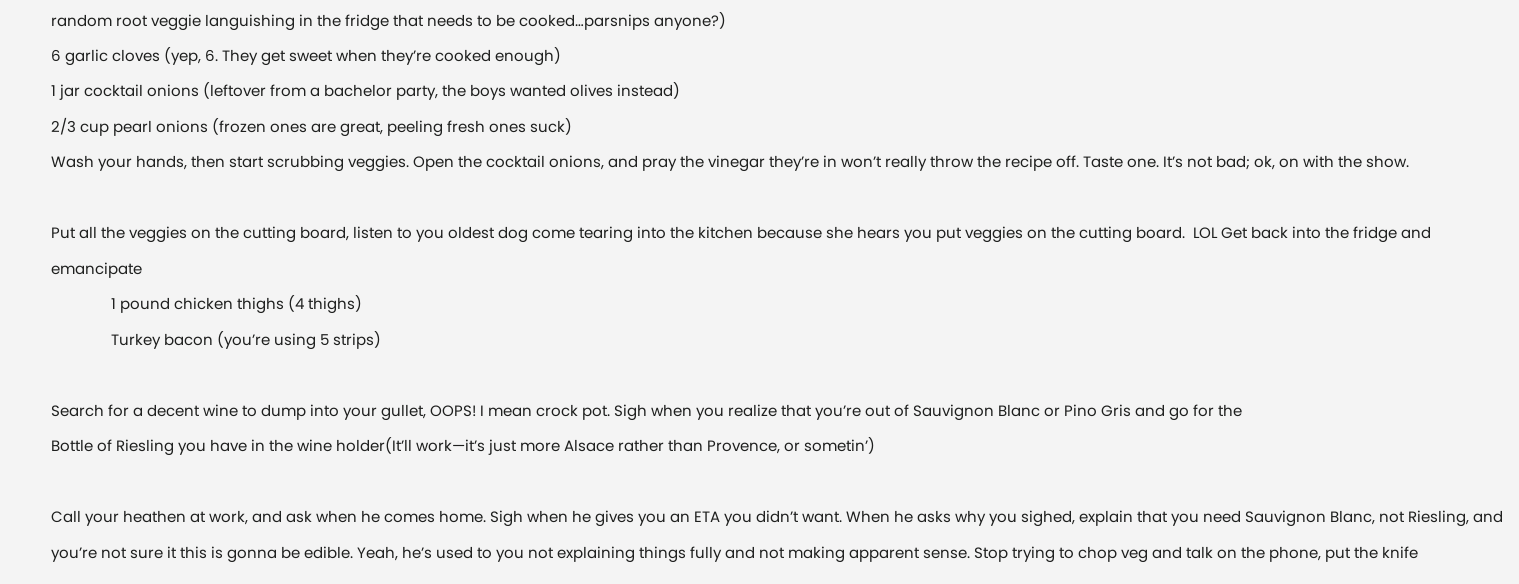random root veggie languishing in the fridge that needs to be cooked…parsnips anyone?)
6 garlic cloves (yep, 6. They get sweet when they’re cooked enough)
1 jar cocktail onions (leftover from a bachelor party, the boys wanted olives instead)
2/3 cup pearl onions (frozen ones are great, peeling fresh ones suck)
Wash your hands, then start scrubbing veggies. Open the cocktail onions, and pray the vinegar they’re in won’t really throw the recipe off. Taste one. It’s not bad; ok, on with the show.

Put all the veggies on the cutting board, listen to you oldest dog come tearing into the kitchen because she hears you put veggies on the cutting board.  LOL Get back into the fridge and emancipate
               1 pound chicken thighs (4 thighs)
               Turkey bacon (you’re using 5 strips)

Search for a decent wine to dump into your gullet, OOPS! I mean crock pot. Sigh when you realize that you’re out of Sauvignon Blanc or Pino Gris and go for the
Bottle of Riesling you have in the wine holder(It’ll work—it’s just more Alsace rather than Provence, or sometin’)

Call your heathen at work, and ask when he comes home. Sigh when he gives you an ETA you didn’t want. When he asks why you sighed, explain that you need Sauvignon Blanc, not Riesling, and you’re not sure it this is gonna be edible. Yeah, he’s used to you not explaining things fully and not making apparent sense. Stop trying to chop veg and talk on the phone, put the knife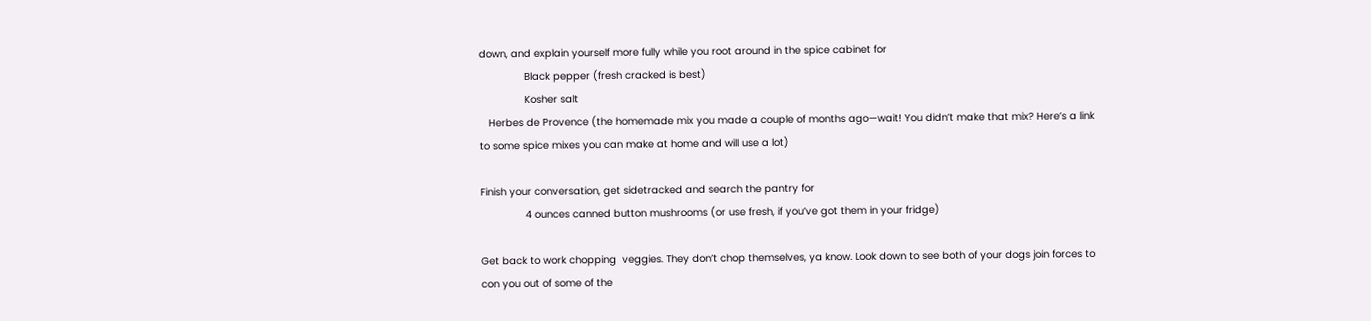down, and explain yourself more fully while you root around in the spice cabinet for
               Black pepper (fresh cracked is best)
               Kosher salt
   Herbes de Provence (the homemade mix you made a couple of months ago—wait! You didn’t make that mix? Here’s a link to some spice mixes you can make at home and will use a lot)

Finish your conversation, get sidetracked and search the pantry for
               4 ounces canned button mushrooms (or use fresh, if you’ve got them in your fridge)

Get back to work chopping  veggies. They don’t chop themselves, ya know. Look down to see both of your dogs join forces to con you out of some of the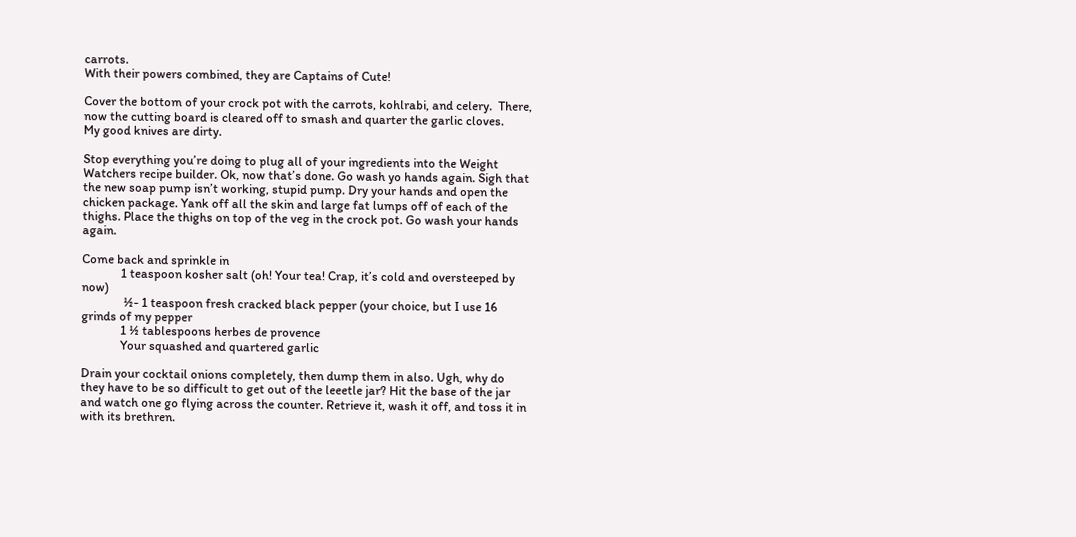carrots.
With their powers combined, they are Captains of Cute!

Cover the bottom of your crock pot with the carrots, kohlrabi, and celery.  There, now the cutting board is cleared off to smash and quarter the garlic cloves.
My good knives are dirty.

Stop everything you’re doing to plug all of your ingredients into the Weight Watchers recipe builder. Ok, now that’s done. Go wash yo hands again. Sigh that the new soap pump isn’t working, stupid pump. Dry your hands and open the chicken package. Yank off all the skin and large fat lumps off of each of the thighs. Place the thighs on top of the veg in the crock pot. Go wash your hands again.

Come back and sprinkle in
             1 teaspoon kosher salt (oh! Your tea! Crap, it’s cold and oversteeped by now)
              ½- 1 teaspoon fresh cracked black pepper (your choice, but I use 16 grinds of my pepper
             1 ½ tablespoons herbes de provence
             Your squashed and quartered garlic

Drain your cocktail onions completely, then dump them in also. Ugh, why do they have to be so difficult to get out of the leeetle jar? Hit the base of the jar and watch one go flying across the counter. Retrieve it, wash it off, and toss it in with its brethren.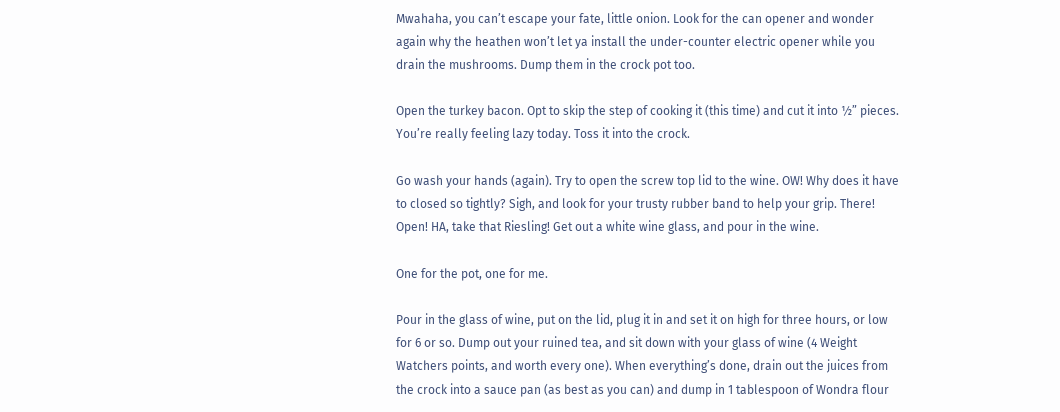Mwahaha, you can’t escape your fate, little onion. Look for the can opener and wonder again why the heathen won’t let ya install the under-counter electric opener while you drain the mushrooms. Dump them in the crock pot too.

Open the turkey bacon. Opt to skip the step of cooking it (this time) and cut it into ½” pieces. You’re really feeling lazy today. Toss it into the crock.

Go wash your hands (again). Try to open the screw top lid to the wine. OW! Why does it have to closed so tightly? Sigh, and look for your trusty rubber band to help your grip. There! Open! HA, take that Riesling! Get out a white wine glass, and pour in the wine.

One for the pot, one for me.

Pour in the glass of wine, put on the lid, plug it in and set it on high for three hours, or low for 6 or so. Dump out your ruined tea, and sit down with your glass of wine (4 Weight Watchers points, and worth every one). When everything’s done, drain out the juices from the crock into a sauce pan (as best as you can) and dump in 1 tablespoon of Wondra flour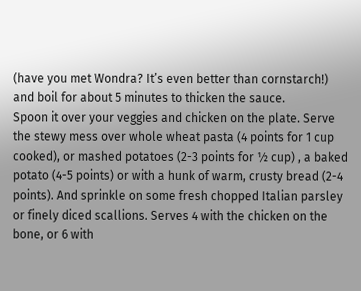(have you met Wondra? It’s even better than cornstarch!) and boil for about 5 minutes to thicken the sauce.
Spoon it over your veggies and chicken on the plate. Serve the stewy mess over whole wheat pasta (4 points for 1 cup cooked), or mashed potatoes (2-3 points for ½ cup) , a baked potato (4-5 points) or with a hunk of warm, crusty bread (2-4 points). And sprinkle on some fresh chopped Italian parsley or finely diced scallions. Serves 4 with the chicken on the bone, or 6 with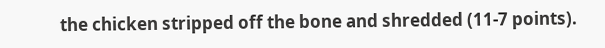the chicken stripped off the bone and shredded (11-7 points).